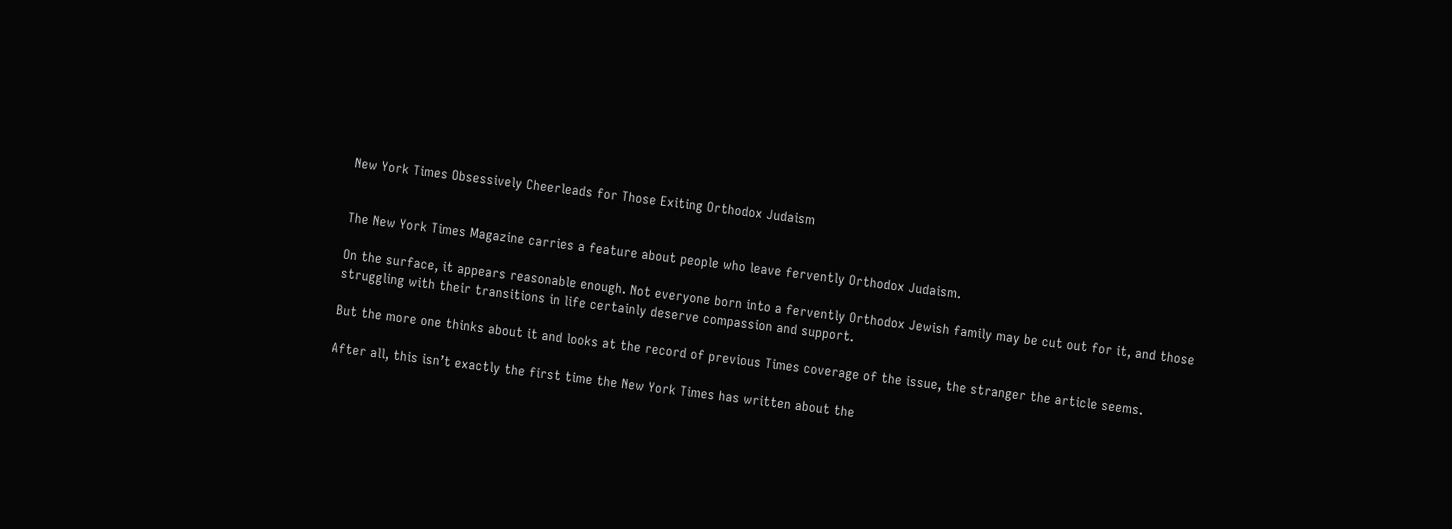New York Times Obsessively Cheerleads for Those Exiting Orthodox Judaism


The New York Times Magazine carries a feature about people who leave fervently Orthodox Judaism.

On the surface, it appears reasonable enough. Not everyone born into a fervently Orthodox Jewish family may be cut out for it, and those struggling with their transitions in life certainly deserve compassion and support.

But the more one thinks about it and looks at the record of previous Times coverage of the issue, the stranger the article seems.

After all, this isn’t exactly the first time the New York Times has written about the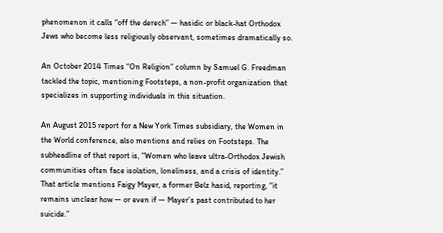phenomenon it calls “off the derech” — hasidic or black-hat Orthodox Jews who become less religiously observant, sometimes dramatically so.

An October 2014 Times “On Religion” column by Samuel G. Freedman tackled the topic, mentioning Footsteps, a non-profit organization that specializes in supporting individuals in this situation.

An August 2015 report for a New York Times subsidiary, the Women in the World conference, also mentions and relies on Footsteps. The subheadline of that report is, “Women who leave ultra-Orthodox Jewish communities often face isolation, loneliness, and a crisis of identity.” That article mentions Faigy Mayer, a former Belz hasid, reporting, “it remains unclear how — or even if — Mayer’s past contributed to her suicide.”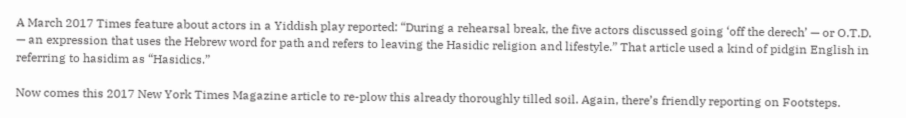A March 2017 Times feature about actors in a Yiddish play reported: “During a rehearsal break, the five actors discussed going ‘off the derech’ — or O.T.D. — an expression that uses the Hebrew word for path and refers to leaving the Hasidic religion and lifestyle.” That article used a kind of pidgin English in referring to hasidim as “Hasidics.”

Now comes this 2017 New York Times Magazine article to re-plow this already thoroughly tilled soil. Again, there’s friendly reporting on Footsteps.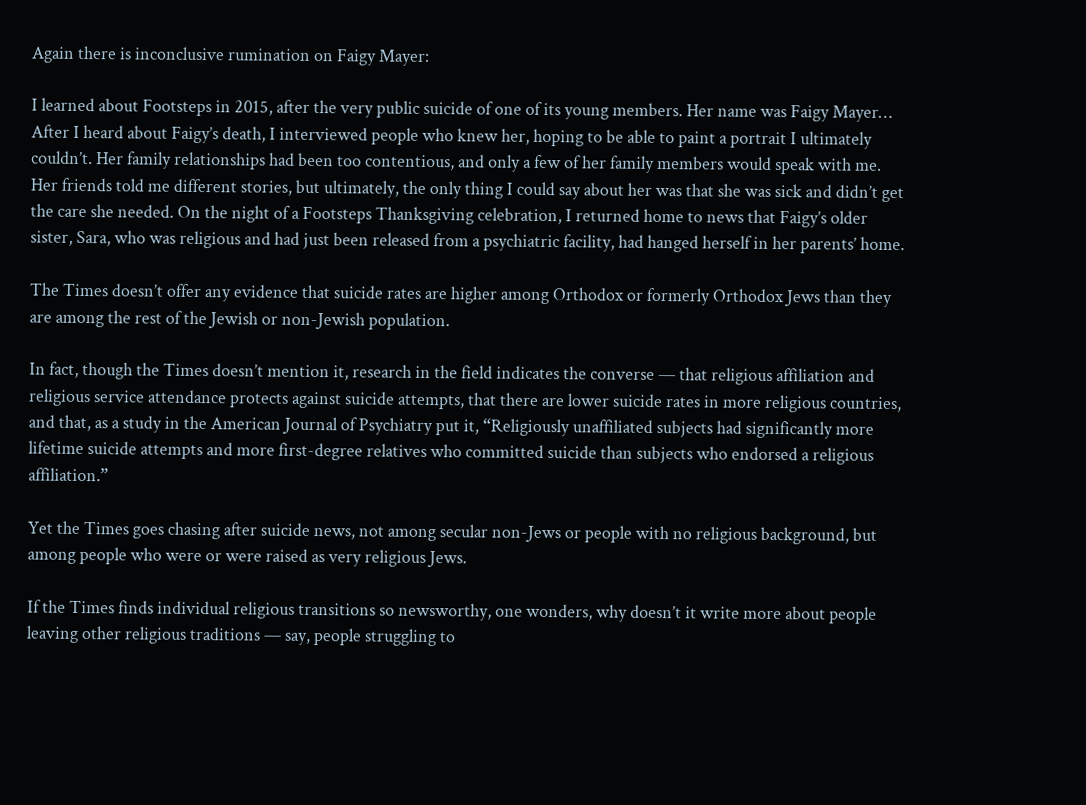Again there is inconclusive rumination on Faigy Mayer:

I learned about Footsteps in 2015, after the very public suicide of one of its young members. Her name was Faigy Mayer… After I heard about Faigy’s death, I interviewed people who knew her, hoping to be able to paint a portrait I ultimately couldn’t. Her family relationships had been too contentious, and only a few of her family members would speak with me. Her friends told me different stories, but ultimately, the only thing I could say about her was that she was sick and didn’t get the care she needed. On the night of a Footsteps Thanksgiving celebration, I returned home to news that Faigy’s older sister, Sara, who was religious and had just been released from a psychiatric facility, had hanged herself in her parents’ home.

The Times doesn’t offer any evidence that suicide rates are higher among Orthodox or formerly Orthodox Jews than they are among the rest of the Jewish or non-Jewish population.

In fact, though the Times doesn’t mention it, research in the field indicates the converse — that religious affiliation and religious service attendance protects against suicide attempts, that there are lower suicide rates in more religious countries, and that, as a study in the American Journal of Psychiatry put it, “Religiously unaffiliated subjects had significantly more lifetime suicide attempts and more first-degree relatives who committed suicide than subjects who endorsed a religious affiliation.”

Yet the Times goes chasing after suicide news, not among secular non-Jews or people with no religious background, but among people who were or were raised as very religious Jews.

If the Times finds individual religious transitions so newsworthy, one wonders, why doesn’t it write more about people leaving other religious traditions — say, people struggling to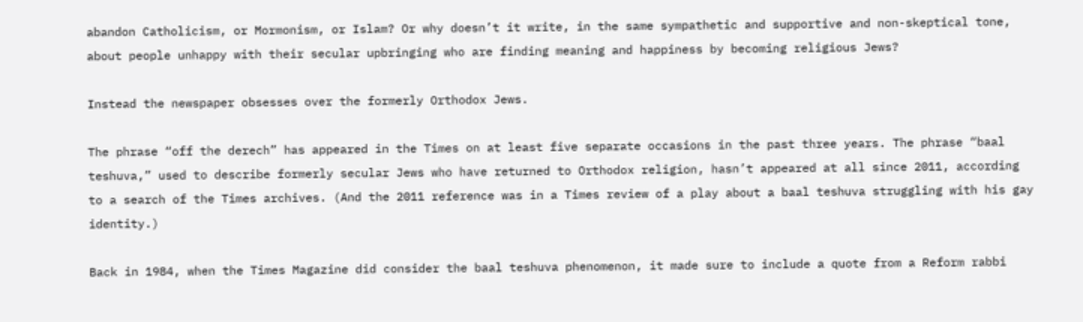abandon Catholicism, or Mormonism, or Islam? Or why doesn’t it write, in the same sympathetic and supportive and non-skeptical tone, about people unhappy with their secular upbringing who are finding meaning and happiness by becoming religious Jews?

Instead the newspaper obsesses over the formerly Orthodox Jews.

The phrase “off the derech” has appeared in the Times on at least five separate occasions in the past three years. The phrase “baal teshuva,” used to describe formerly secular Jews who have returned to Orthodox religion, hasn’t appeared at all since 2011, according to a search of the Times archives. (And the 2011 reference was in a Times review of a play about a baal teshuva struggling with his gay identity.)

Back in 1984, when the Times Magazine did consider the baal teshuva phenomenon, it made sure to include a quote from a Reform rabbi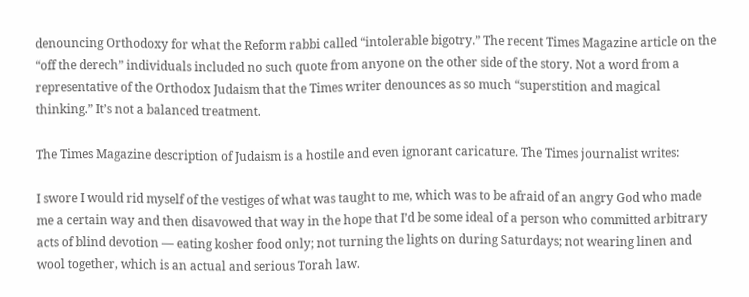denouncing Orthodoxy for what the Reform rabbi called “intolerable bigotry.” The recent Times Magazine article on the “off the derech” individuals included no such quote from anyone on the other side of the story. Not a word from a representative of the Orthodox Judaism that the Times writer denounces as so much “superstition and magical thinking.” It’s not a balanced treatment.

The Times Magazine description of Judaism is a hostile and even ignorant caricature. The Times journalist writes:

I swore I would rid myself of the vestiges of what was taught to me, which was to be afraid of an angry God who made me a certain way and then disavowed that way in the hope that I’d be some ideal of a person who committed arbitrary acts of blind devotion — eating kosher food only; not turning the lights on during Saturdays; not wearing linen and wool together, which is an actual and serious Torah law.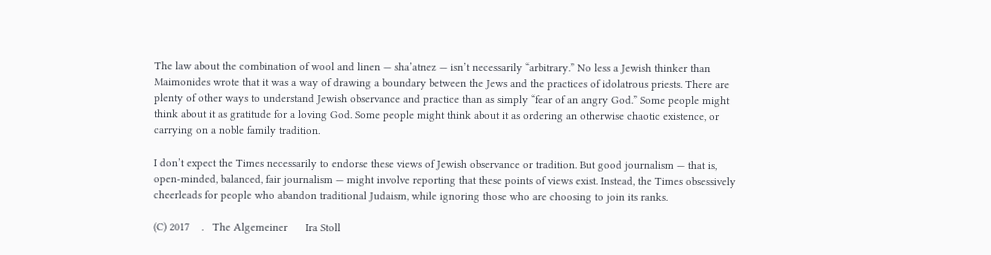The law about the combination of wool and linen — sha’atnez — isn’t necessarily “arbitrary.” No less a Jewish thinker than Maimonides wrote that it was a way of drawing a boundary between the Jews and the practices of idolatrous priests. There are plenty of other ways to understand Jewish observance and practice than as simply “fear of an angry God.” Some people might think about it as gratitude for a loving God. Some people might think about it as ordering an otherwise chaotic existence, or carrying on a noble family tradition.

I don’t expect the Times necessarily to endorse these views of Jewish observance or tradition. But good journalism — that is, open-minded, balanced, fair journalism — might involve reporting that these points of views exist. Instead, the Times obsessively cheerleads for people who abandon traditional Judaism, while ignoring those who are choosing to join its ranks.

(C) 2017    .   The Algemeiner      Ira Stoll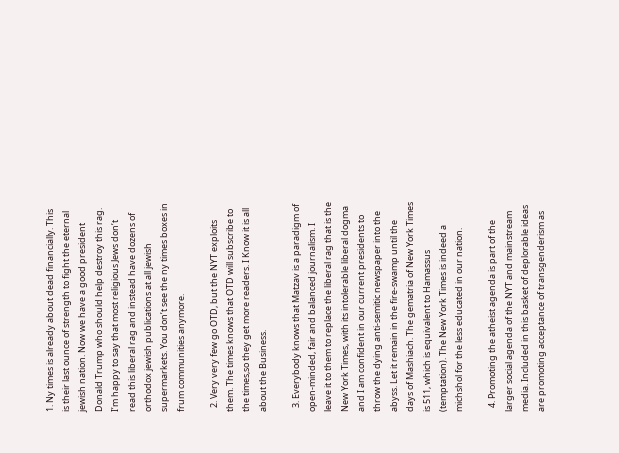1. Ny times is already about dead financially. This is their last ounce of strength to fight the eternal jewish nation. Now we have a good president Donald Trump who should help destroy this rag. I’m happy to say that most religious Jews don’t read this liberal rag and instead have dozens of orthodox jewish publications at all jewish supermarkets. You don’t see the ny times boxes in frum communities anymore.

  2. Very very few go OTD, but the NYT exploits them. The times knows that OTD will subscribe to the times,so they get more readers. I Know it is all about the Business.

  3. Everybody knows that Matzav is a paradigm of open-minded, fair and balanced journalism. I leave it to them to replace the liberal rag that is the New York Times, with its intolerable liberal dogma and I am confident in our current presidents to throw the dying anti-semitic newspaper into the abyss. Let it remain in the fire-swamp until the days of Mashiach. The gematria of New York Times is 511, which is equivalent to Hamassus (temptation). The New York Times is indeed a michshol for the less educated in our nation.

  4. Promoting the atheist agenda is part of the larger social agenda of the NYT and mainstream media. Included in this basket of deplorable ideas are promoting acceptance of transgenderism as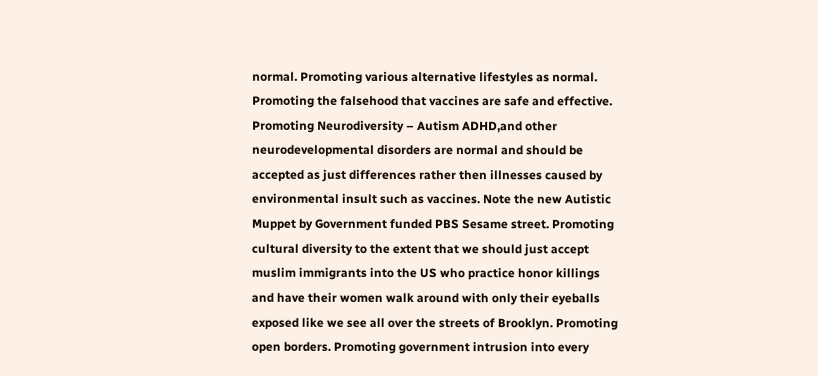normal. Promoting various alternative lifestyles as normal. Promoting the falsehood that vaccines are safe and effective. Promoting Neurodiversity – Autism ADHD,and other neurodevelopmental disorders are normal and should be accepted as just differences rather then illnesses caused by environmental insult such as vaccines. Note the new Autistic Muppet by Government funded PBS Sesame street. Promoting cultural diversity to the extent that we should just accept muslim immigrants into the US who practice honor killings and have their women walk around with only their eyeballs exposed like we see all over the streets of Brooklyn. Promoting open borders. Promoting government intrusion into every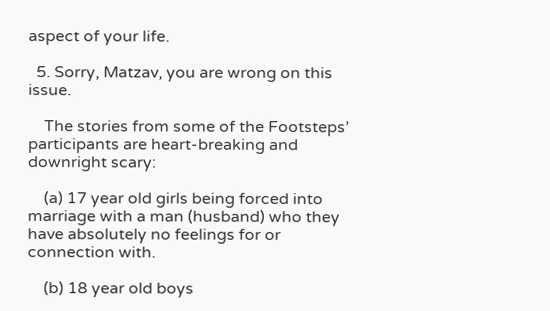aspect of your life.

  5. Sorry, Matzav, you are wrong on this issue.

    The stories from some of the Footsteps’ participants are heart-breaking and downright scary:

    (a) 17 year old girls being forced into marriage with a man (husband) who they have absolutely no feelings for or connection with.

    (b) 18 year old boys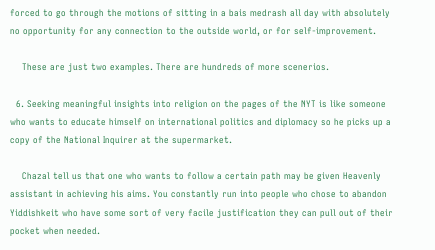forced to go through the motions of sitting in a bais medrash all day with absolutely no opportunity for any connection to the outside world, or for self-improvement.

    These are just two examples. There are hundreds of more scenerios.

  6. Seeking meaningful insights into religion on the pages of the NYT is like someone who wants to educate himself on international politics and diplomacy so he picks up a copy of the National Inquirer at the supermarket.

    Chazal tell us that one who wants to follow a certain path may be given Heavenly assistant in achieving his aims. You constantly run into people who chose to abandon Yiddishkeit who have some sort of very facile justification they can pull out of their pocket when needed.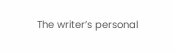The writer’s personal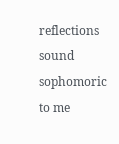reflections sound sophomoric to me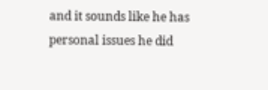and it sounds like he has personal issues he did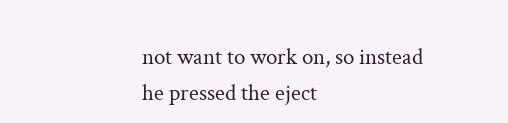not want to work on, so instead he pressed the eject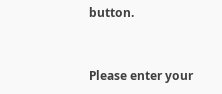button.


Please enter your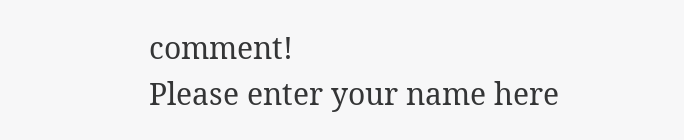comment!
Please enter your name here